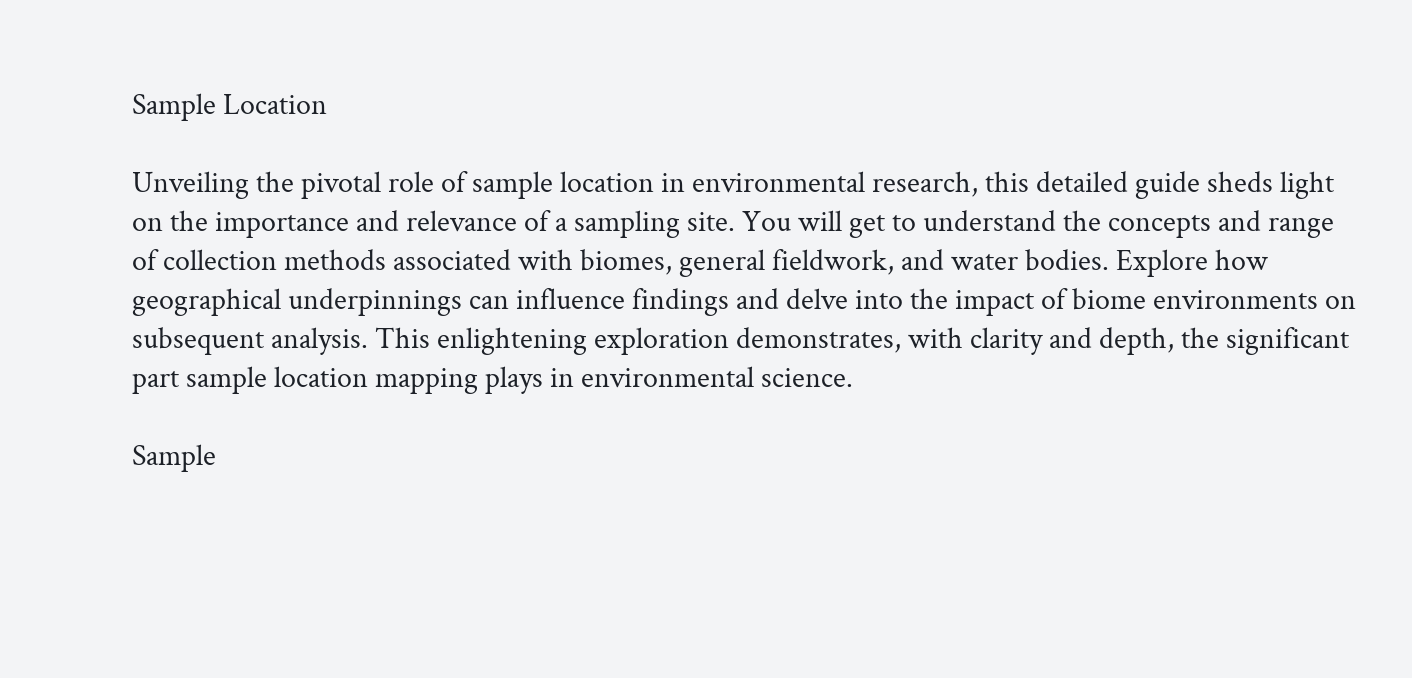Sample Location

Unveiling the pivotal role of sample location in environmental research, this detailed guide sheds light on the importance and relevance of a sampling site. You will get to understand the concepts and range of collection methods associated with biomes, general fieldwork, and water bodies. Explore how geographical underpinnings can influence findings and delve into the impact of biome environments on subsequent analysis. This enlightening exploration demonstrates, with clarity and depth, the significant part sample location mapping plays in environmental science.

Sample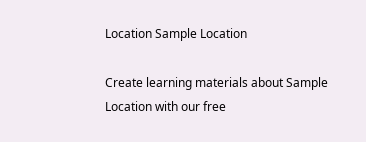Location Sample Location

Create learning materials about Sample Location with our free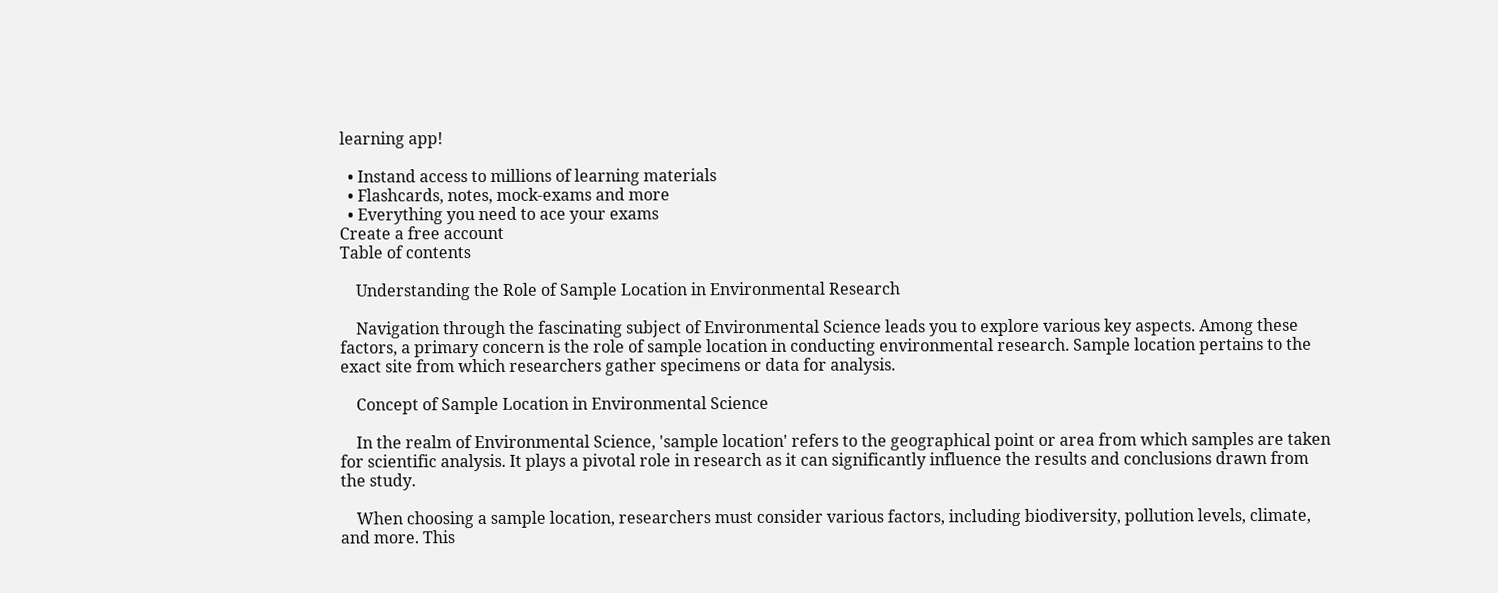learning app!

  • Instand access to millions of learning materials
  • Flashcards, notes, mock-exams and more
  • Everything you need to ace your exams
Create a free account
Table of contents

    Understanding the Role of Sample Location in Environmental Research

    Navigation through the fascinating subject of Environmental Science leads you to explore various key aspects. Among these factors, a primary concern is the role of sample location in conducting environmental research. Sample location pertains to the exact site from which researchers gather specimens or data for analysis.

    Concept of Sample Location in Environmental Science

    In the realm of Environmental Science, 'sample location' refers to the geographical point or area from which samples are taken for scientific analysis. It plays a pivotal role in research as it can significantly influence the results and conclusions drawn from the study.

    When choosing a sample location, researchers must consider various factors, including biodiversity, pollution levels, climate, and more. This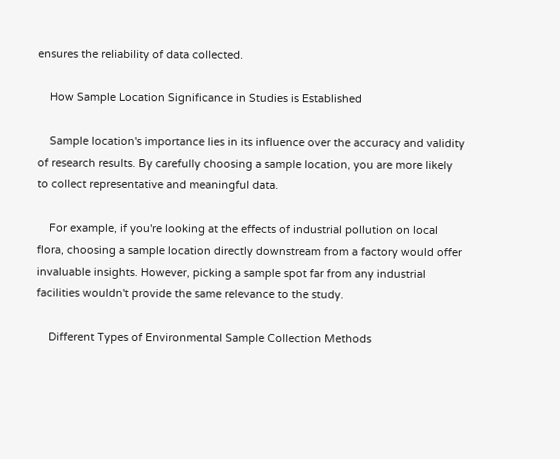ensures the reliability of data collected.

    How Sample Location Significance in Studies is Established

    Sample location's importance lies in its influence over the accuracy and validity of research results. By carefully choosing a sample location, you are more likely to collect representative and meaningful data.

    For example, if you're looking at the effects of industrial pollution on local flora, choosing a sample location directly downstream from a factory would offer invaluable insights. However, picking a sample spot far from any industrial facilities wouldn't provide the same relevance to the study.

    Different Types of Environmental Sample Collection Methods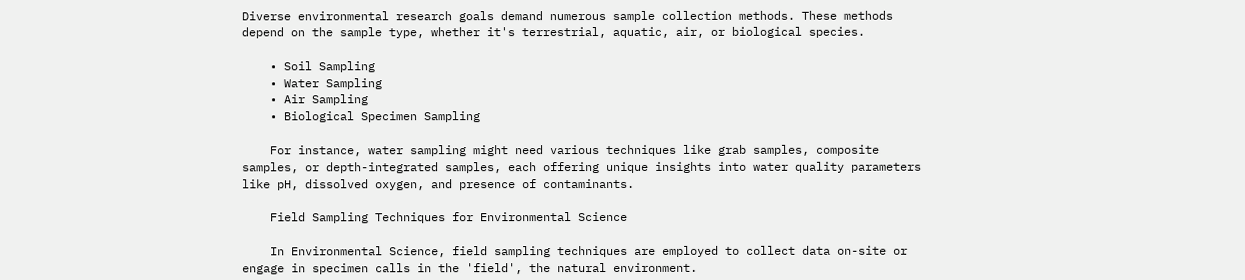Diverse environmental research goals demand numerous sample collection methods. These methods depend on the sample type, whether it's terrestrial, aquatic, air, or biological species.

    • Soil Sampling
    • Water Sampling
    • Air Sampling
    • Biological Specimen Sampling

    For instance, water sampling might need various techniques like grab samples, composite samples, or depth-integrated samples, each offering unique insights into water quality parameters like pH, dissolved oxygen, and presence of contaminants.

    Field Sampling Techniques for Environmental Science

    In Environmental Science, field sampling techniques are employed to collect data on-site or engage in specimen calls in the 'field', the natural environment.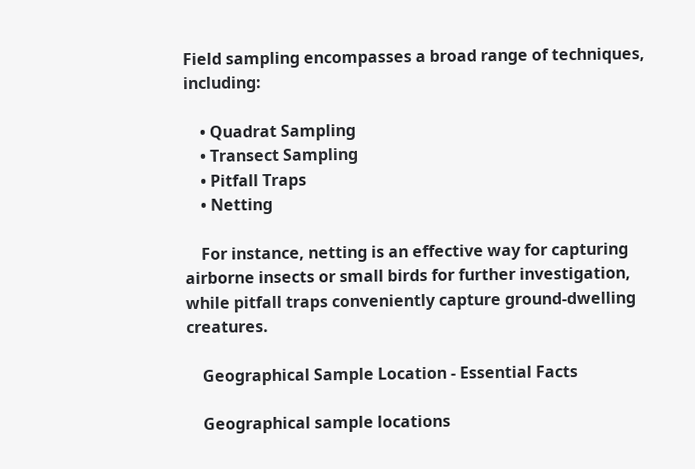Field sampling encompasses a broad range of techniques, including:

    • Quadrat Sampling
    • Transect Sampling
    • Pitfall Traps
    • Netting

    For instance, netting is an effective way for capturing airborne insects or small birds for further investigation, while pitfall traps conveniently capture ground-dwelling creatures.

    Geographical Sample Location - Essential Facts

    Geographical sample locations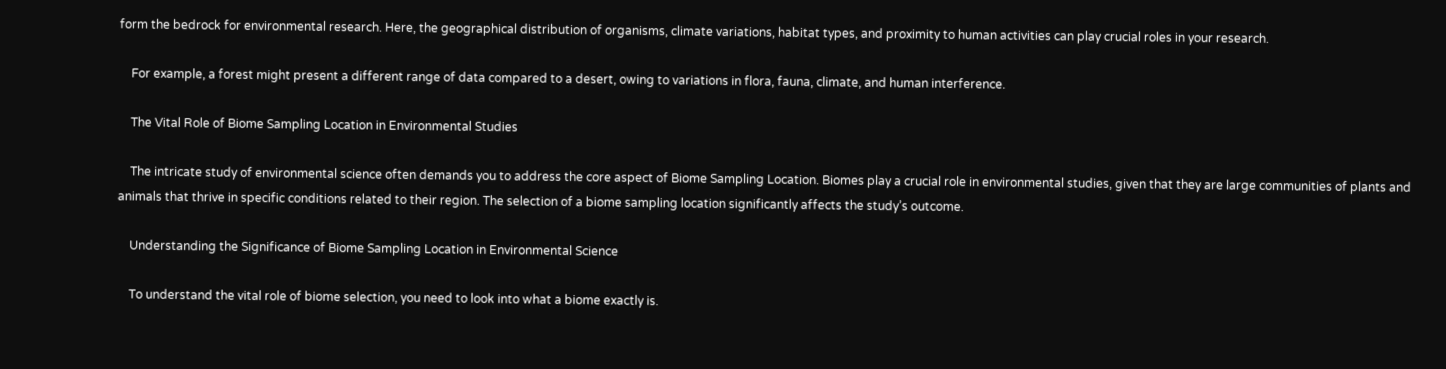form the bedrock for environmental research. Here, the geographical distribution of organisms, climate variations, habitat types, and proximity to human activities can play crucial roles in your research.

    For example, a forest might present a different range of data compared to a desert, owing to variations in flora, fauna, climate, and human interference.

    The Vital Role of Biome Sampling Location in Environmental Studies

    The intricate study of environmental science often demands you to address the core aspect of Biome Sampling Location. Biomes play a crucial role in environmental studies, given that they are large communities of plants and animals that thrive in specific conditions related to their region. The selection of a biome sampling location significantly affects the study’s outcome.

    Understanding the Significance of Biome Sampling Location in Environmental Science

    To understand the vital role of biome selection, you need to look into what a biome exactly is.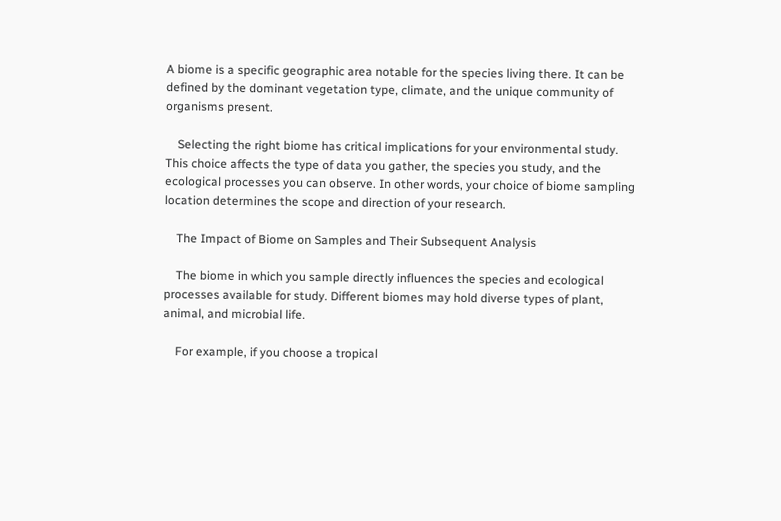A biome is a specific geographic area notable for the species living there. It can be defined by the dominant vegetation type, climate, and the unique community of organisms present.

    Selecting the right biome has critical implications for your environmental study. This choice affects the type of data you gather, the species you study, and the ecological processes you can observe. In other words, your choice of biome sampling location determines the scope and direction of your research.

    The Impact of Biome on Samples and Their Subsequent Analysis

    The biome in which you sample directly influences the species and ecological processes available for study. Different biomes may hold diverse types of plant, animal, and microbial life.

    For example, if you choose a tropical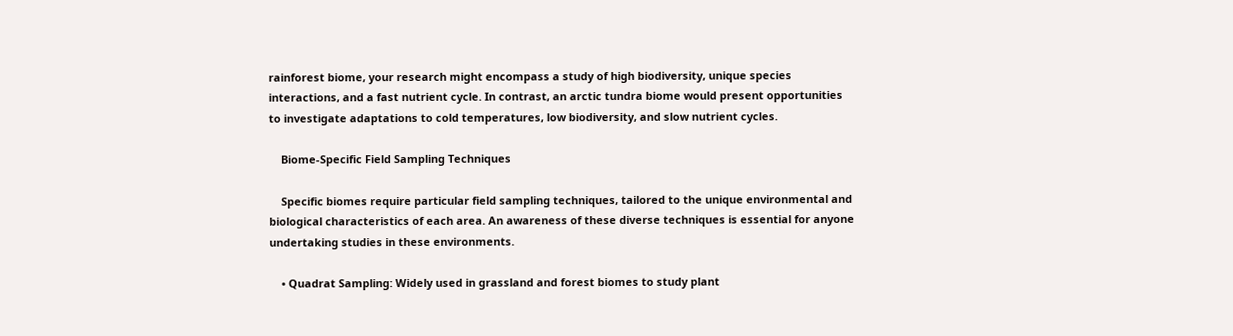rainforest biome, your research might encompass a study of high biodiversity, unique species interactions, and a fast nutrient cycle. In contrast, an arctic tundra biome would present opportunities to investigate adaptations to cold temperatures, low biodiversity, and slow nutrient cycles.

    Biome-Specific Field Sampling Techniques

    Specific biomes require particular field sampling techniques, tailored to the unique environmental and biological characteristics of each area. An awareness of these diverse techniques is essential for anyone undertaking studies in these environments.

    • Quadrat Sampling: Widely used in grassland and forest biomes to study plant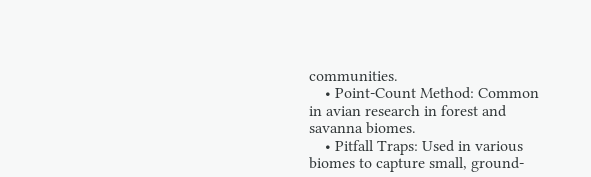communities.
    • Point-Count Method: Common in avian research in forest and savanna biomes.
    • Pitfall Traps: Used in various biomes to capture small, ground-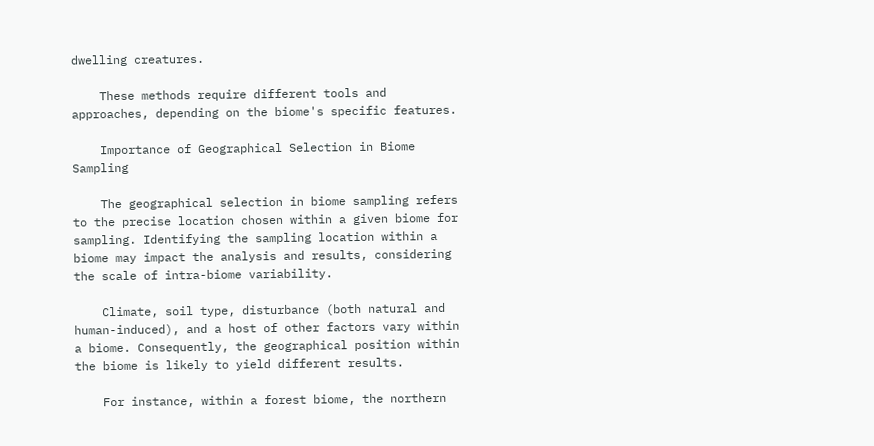dwelling creatures.

    These methods require different tools and approaches, depending on the biome's specific features.

    Importance of Geographical Selection in Biome Sampling

    The geographical selection in biome sampling refers to the precise location chosen within a given biome for sampling. Identifying the sampling location within a biome may impact the analysis and results, considering the scale of intra-biome variability.

    Climate, soil type, disturbance (both natural and human-induced), and a host of other factors vary within a biome. Consequently, the geographical position within the biome is likely to yield different results.

    For instance, within a forest biome, the northern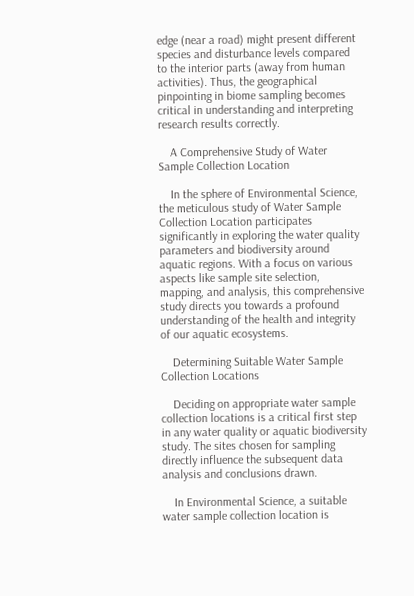edge (near a road) might present different species and disturbance levels compared to the interior parts (away from human activities). Thus, the geographical pinpointing in biome sampling becomes critical in understanding and interpreting research results correctly.

    A Comprehensive Study of Water Sample Collection Location

    In the sphere of Environmental Science, the meticulous study of Water Sample Collection Location participates significantly in exploring the water quality parameters and biodiversity around aquatic regions. With a focus on various aspects like sample site selection, mapping, and analysis, this comprehensive study directs you towards a profound understanding of the health and integrity of our aquatic ecosystems.

    Determining Suitable Water Sample Collection Locations

    Deciding on appropriate water sample collection locations is a critical first step in any water quality or aquatic biodiversity study. The sites chosen for sampling directly influence the subsequent data analysis and conclusions drawn.

    In Environmental Science, a suitable water sample collection location is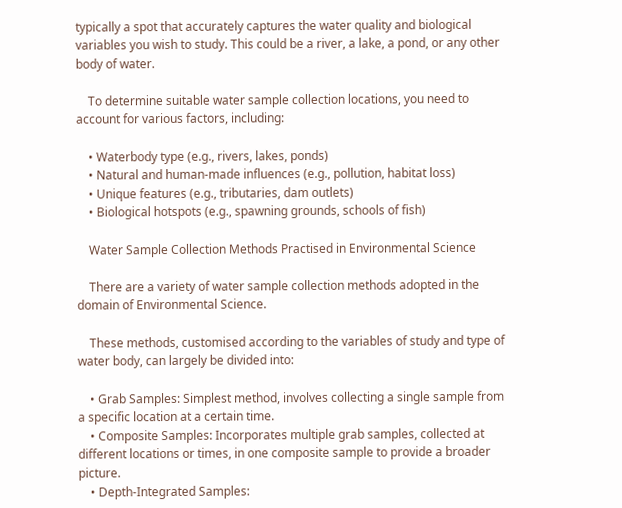typically a spot that accurately captures the water quality and biological variables you wish to study. This could be a river, a lake, a pond, or any other body of water.

    To determine suitable water sample collection locations, you need to account for various factors, including:

    • Waterbody type (e.g., rivers, lakes, ponds)
    • Natural and human-made influences (e.g., pollution, habitat loss)
    • Unique features (e.g., tributaries, dam outlets)
    • Biological hotspots (e.g., spawning grounds, schools of fish)

    Water Sample Collection Methods Practised in Environmental Science

    There are a variety of water sample collection methods adopted in the domain of Environmental Science.

    These methods, customised according to the variables of study and type of water body, can largely be divided into:

    • Grab Samples: Simplest method, involves collecting a single sample from a specific location at a certain time.
    • Composite Samples: Incorporates multiple grab samples, collected at different locations or times, in one composite sample to provide a broader picture.
    • Depth-Integrated Samples: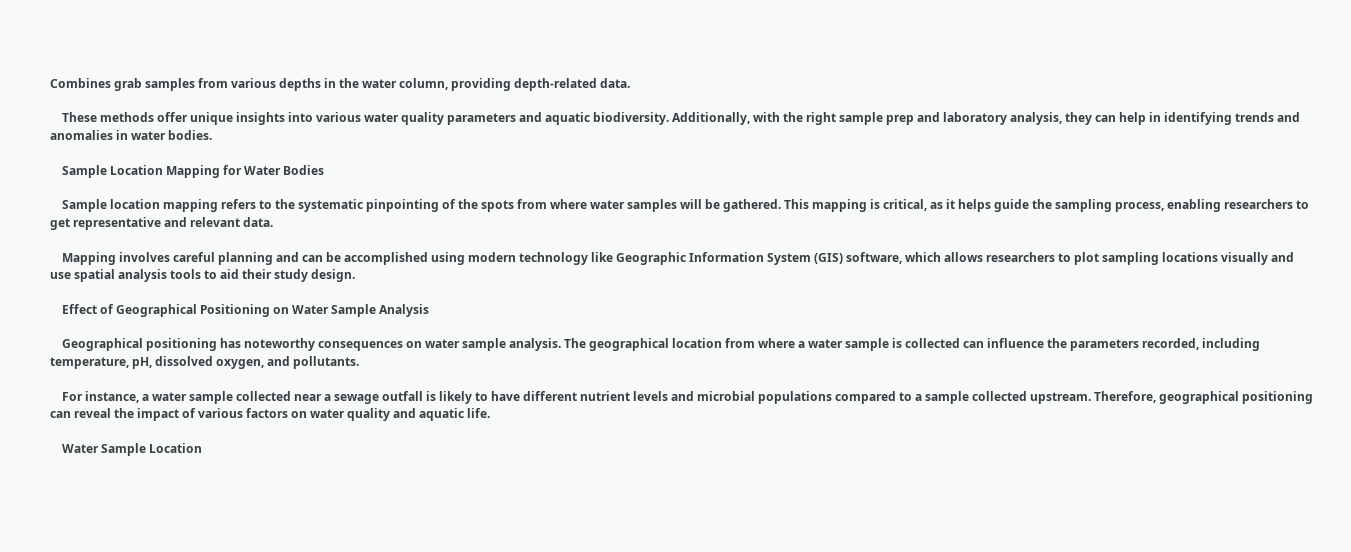Combines grab samples from various depths in the water column, providing depth-related data.

    These methods offer unique insights into various water quality parameters and aquatic biodiversity. Additionally, with the right sample prep and laboratory analysis, they can help in identifying trends and anomalies in water bodies.

    Sample Location Mapping for Water Bodies

    Sample location mapping refers to the systematic pinpointing of the spots from where water samples will be gathered. This mapping is critical, as it helps guide the sampling process, enabling researchers to get representative and relevant data.

    Mapping involves careful planning and can be accomplished using modern technology like Geographic Information System (GIS) software, which allows researchers to plot sampling locations visually and use spatial analysis tools to aid their study design.

    Effect of Geographical Positioning on Water Sample Analysis

    Geographical positioning has noteworthy consequences on water sample analysis. The geographical location from where a water sample is collected can influence the parameters recorded, including temperature, pH, dissolved oxygen, and pollutants.

    For instance, a water sample collected near a sewage outfall is likely to have different nutrient levels and microbial populations compared to a sample collected upstream. Therefore, geographical positioning can reveal the impact of various factors on water quality and aquatic life.

    Water Sample Location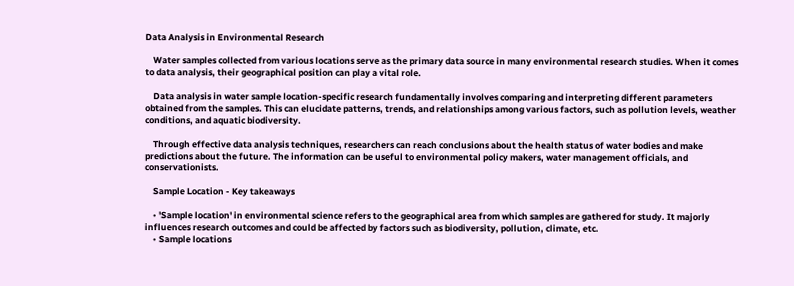Data Analysis in Environmental Research

    Water samples collected from various locations serve as the primary data source in many environmental research studies. When it comes to data analysis, their geographical position can play a vital role.

    Data analysis in water sample location-specific research fundamentally involves comparing and interpreting different parameters obtained from the samples. This can elucidate patterns, trends, and relationships among various factors, such as pollution levels, weather conditions, and aquatic biodiversity.

    Through effective data analysis techniques, researchers can reach conclusions about the health status of water bodies and make predictions about the future. The information can be useful to environmental policy makers, water management officials, and conservationists.

    Sample Location - Key takeaways

    • 'Sample location' in environmental science refers to the geographical area from which samples are gathered for study. It majorly influences research outcomes and could be affected by factors such as biodiversity, pollution, climate, etc.
    • Sample locations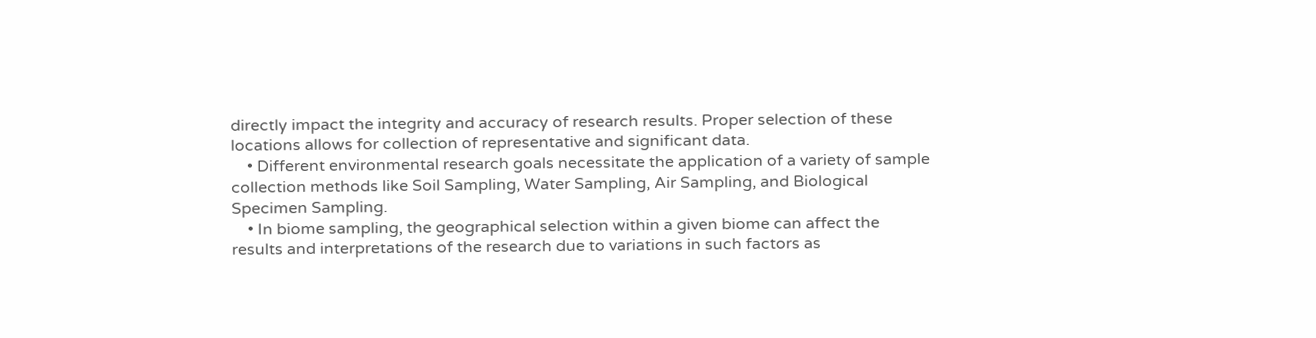directly impact the integrity and accuracy of research results. Proper selection of these locations allows for collection of representative and significant data.
    • Different environmental research goals necessitate the application of a variety of sample collection methods like Soil Sampling, Water Sampling, Air Sampling, and Biological Specimen Sampling.
    • In biome sampling, the geographical selection within a given biome can affect the results and interpretations of the research due to variations in such factors as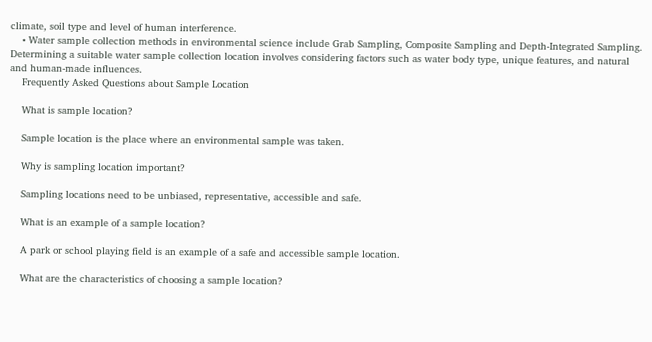climate, soil type and level of human interference.
    • Water sample collection methods in environmental science include Grab Sampling, Composite Sampling and Depth-Integrated Sampling. Determining a suitable water sample collection location involves considering factors such as water body type, unique features, and natural and human-made influences.
    Frequently Asked Questions about Sample Location

    What is sample location?

    Sample location is the place where an environmental sample was taken.

    Why is sampling location important?

    Sampling locations need to be unbiased, representative, accessible and safe.

    What is an example of a sample location?

    A park or school playing field is an example of a safe and accessible sample location.

    What are the characteristics of choosing a sample location?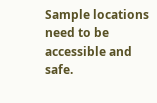Sample locations need to be accessible and safe.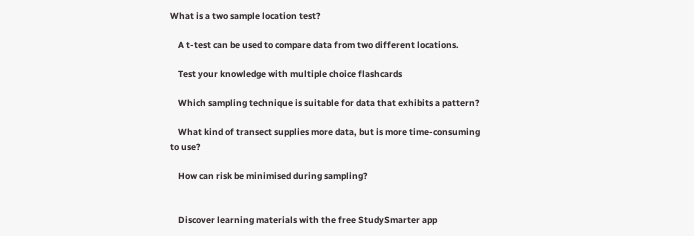What is a two sample location test?

    A t-test can be used to compare data from two different locations.

    Test your knowledge with multiple choice flashcards

    Which sampling technique is suitable for data that exhibits a pattern?

    What kind of transect supplies more data, but is more time-consuming to use?

    How can risk be minimised during sampling?


    Discover learning materials with the free StudySmarter app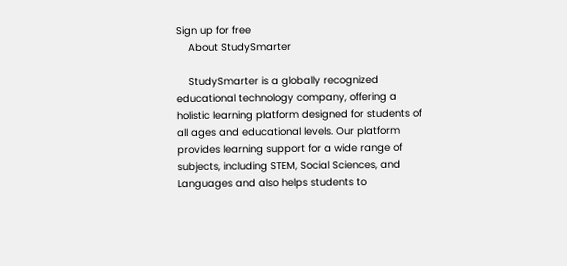Sign up for free
    About StudySmarter

    StudySmarter is a globally recognized educational technology company, offering a holistic learning platform designed for students of all ages and educational levels. Our platform provides learning support for a wide range of subjects, including STEM, Social Sciences, and Languages and also helps students to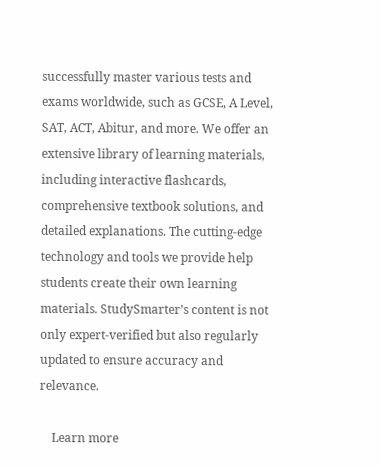successfully master various tests and exams worldwide, such as GCSE, A Level, SAT, ACT, Abitur, and more. We offer an extensive library of learning materials, including interactive flashcards, comprehensive textbook solutions, and detailed explanations. The cutting-edge technology and tools we provide help students create their own learning materials. StudySmarter’s content is not only expert-verified but also regularly updated to ensure accuracy and relevance.

    Learn more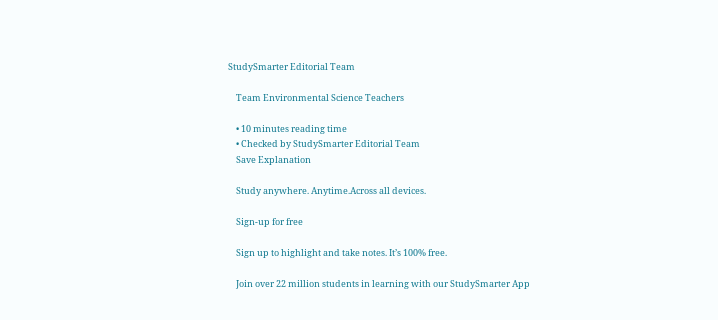StudySmarter Editorial Team

    Team Environmental Science Teachers

    • 10 minutes reading time
    • Checked by StudySmarter Editorial Team
    Save Explanation

    Study anywhere. Anytime.Across all devices.

    Sign-up for free

    Sign up to highlight and take notes. It’s 100% free.

    Join over 22 million students in learning with our StudySmarter App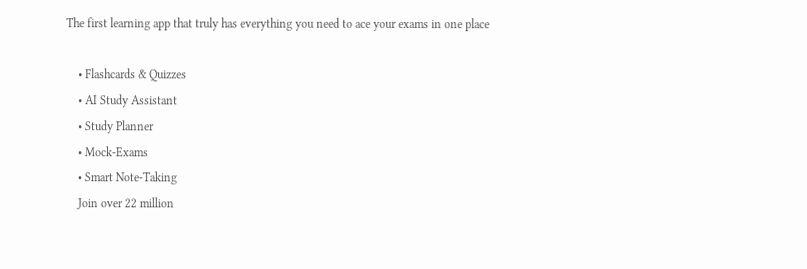The first learning app that truly has everything you need to ace your exams in one place

    • Flashcards & Quizzes
    • AI Study Assistant
    • Study Planner
    • Mock-Exams
    • Smart Note-Taking
    Join over 22 million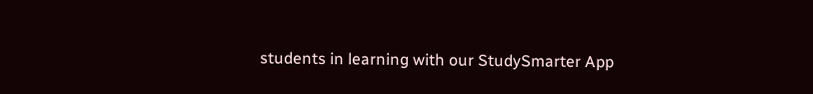students in learning with our StudySmarter App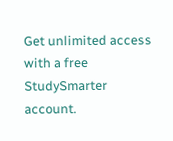Get unlimited access with a free StudySmarter account.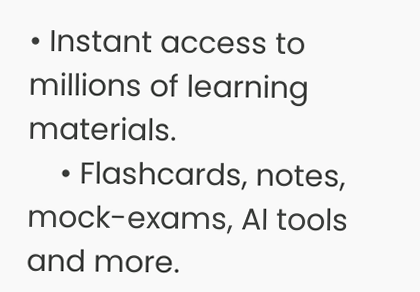• Instant access to millions of learning materials.
    • Flashcards, notes, mock-exams, AI tools and more.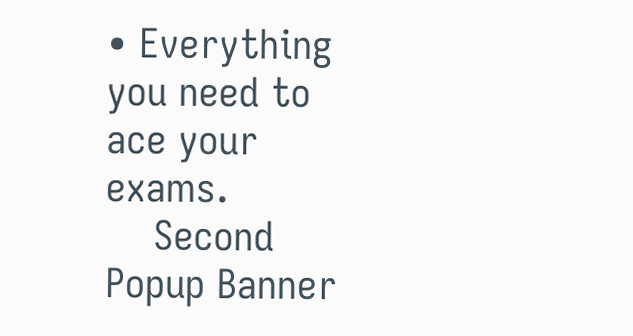• Everything you need to ace your exams.
    Second Popup Banner